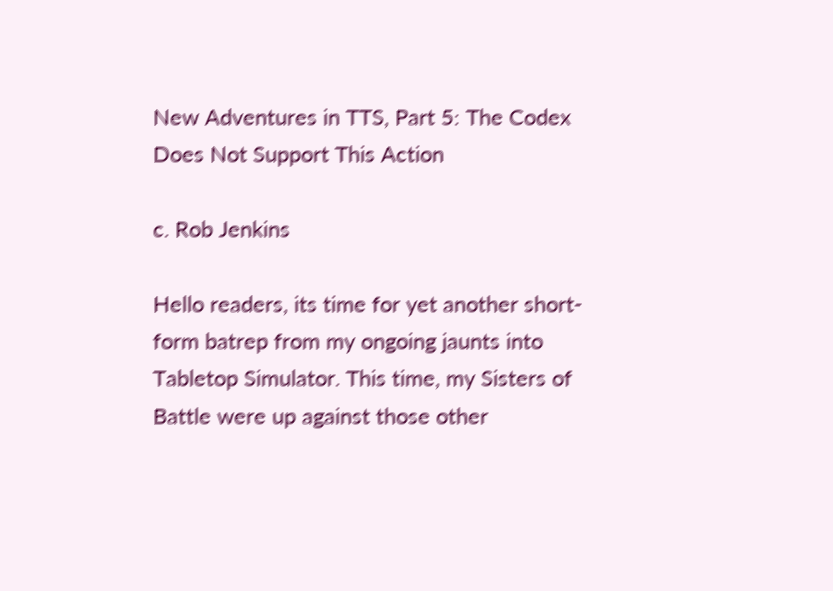New Adventures in TTS, Part 5: The Codex Does Not Support This Action

c. Rob Jenkins

Hello readers, its time for yet another short-form batrep from my ongoing jaunts into Tabletop Simulator. This time, my Sisters of Battle were up against those other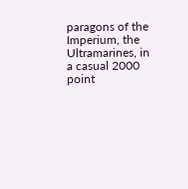paragons of the Imperium, the Ultramarines, in a casual 2000 point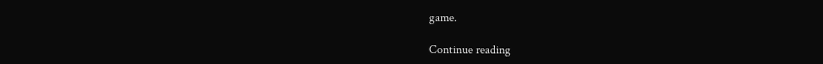game.

Continue reading